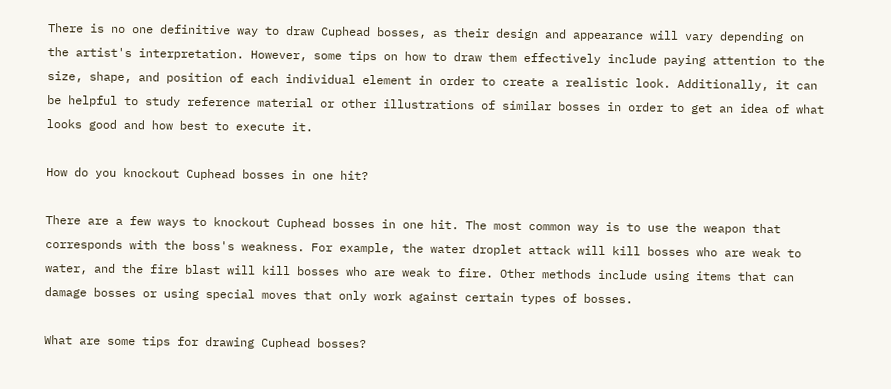There is no one definitive way to draw Cuphead bosses, as their design and appearance will vary depending on the artist's interpretation. However, some tips on how to draw them effectively include paying attention to the size, shape, and position of each individual element in order to create a realistic look. Additionally, it can be helpful to study reference material or other illustrations of similar bosses in order to get an idea of what looks good and how best to execute it.

How do you knockout Cuphead bosses in one hit?

There are a few ways to knockout Cuphead bosses in one hit. The most common way is to use the weapon that corresponds with the boss's weakness. For example, the water droplet attack will kill bosses who are weak to water, and the fire blast will kill bosses who are weak to fire. Other methods include using items that can damage bosses or using special moves that only work against certain types of bosses.

What are some tips for drawing Cuphead bosses?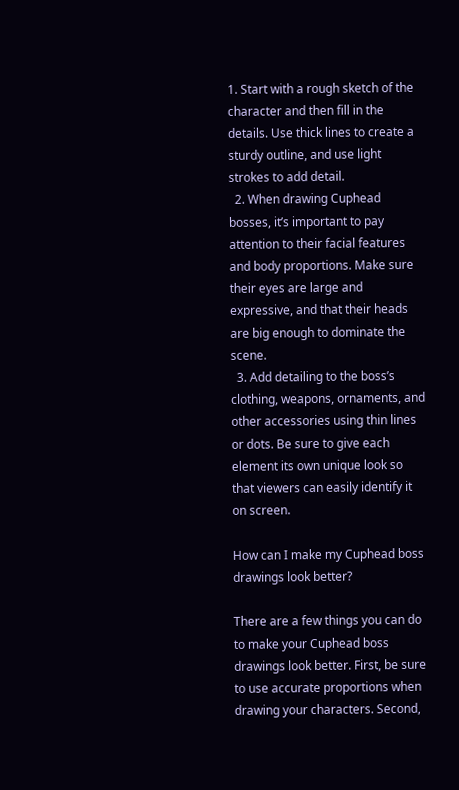1. Start with a rough sketch of the character and then fill in the details. Use thick lines to create a sturdy outline, and use light strokes to add detail.
  2. When drawing Cuphead bosses, it’s important to pay attention to their facial features and body proportions. Make sure their eyes are large and expressive, and that their heads are big enough to dominate the scene.
  3. Add detailing to the boss’s clothing, weapons, ornaments, and other accessories using thin lines or dots. Be sure to give each element its own unique look so that viewers can easily identify it on screen.

How can I make my Cuphead boss drawings look better?

There are a few things you can do to make your Cuphead boss drawings look better. First, be sure to use accurate proportions when drawing your characters. Second,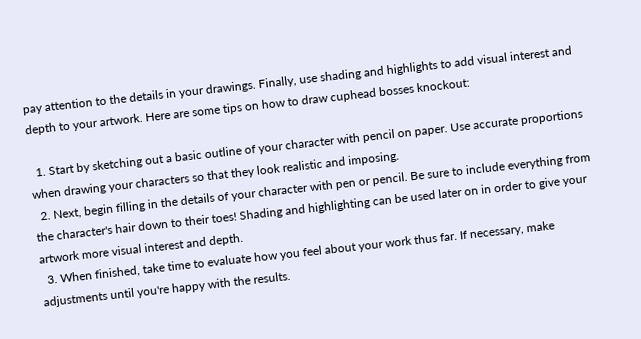pay attention to the details in your drawings. Finally, use shading and highlights to add visual interest and depth to your artwork. Here are some tips on how to draw cuphead bosses knockout:

  1. Start by sketching out a basic outline of your character with pencil on paper. Use accurate proportions when drawing your characters so that they look realistic and imposing.
  2. Next, begin filling in the details of your character with pen or pencil. Be sure to include everything from the character's hair down to their toes! Shading and highlighting can be used later on in order to give your artwork more visual interest and depth.
  3. When finished, take time to evaluate how you feel about your work thus far. If necessary, make adjustments until you're happy with the results.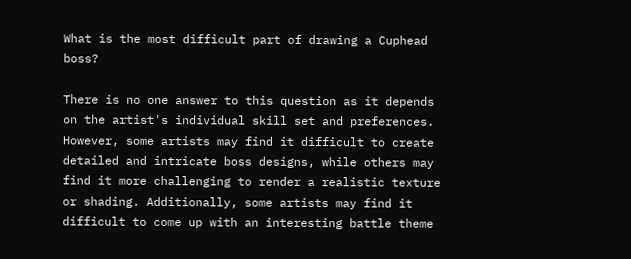What is the most difficult part of drawing a Cuphead boss?

There is no one answer to this question as it depends on the artist's individual skill set and preferences. However, some artists may find it difficult to create detailed and intricate boss designs, while others may find it more challenging to render a realistic texture or shading. Additionally, some artists may find it difficult to come up with an interesting battle theme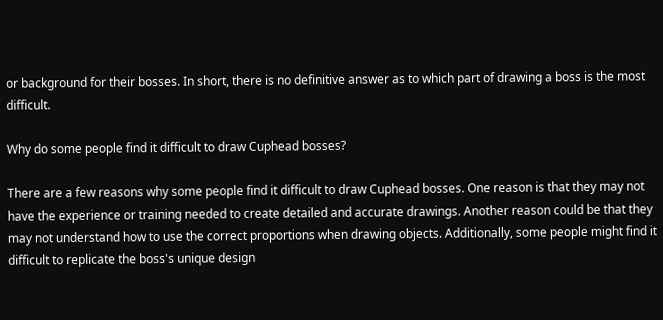or background for their bosses. In short, there is no definitive answer as to which part of drawing a boss is the most difficult.

Why do some people find it difficult to draw Cuphead bosses?

There are a few reasons why some people find it difficult to draw Cuphead bosses. One reason is that they may not have the experience or training needed to create detailed and accurate drawings. Another reason could be that they may not understand how to use the correct proportions when drawing objects. Additionally, some people might find it difficult to replicate the boss's unique design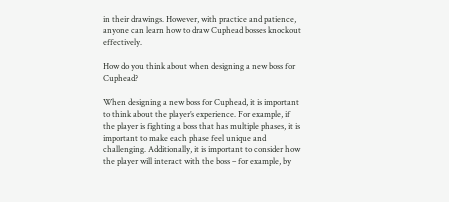in their drawings. However, with practice and patience, anyone can learn how to draw Cuphead bosses knockout effectively.

How do you think about when designing a new boss for Cuphead?

When designing a new boss for Cuphead, it is important to think about the player’s experience. For example, if the player is fighting a boss that has multiple phases, it is important to make each phase feel unique and challenging. Additionally, it is important to consider how the player will interact with the boss – for example, by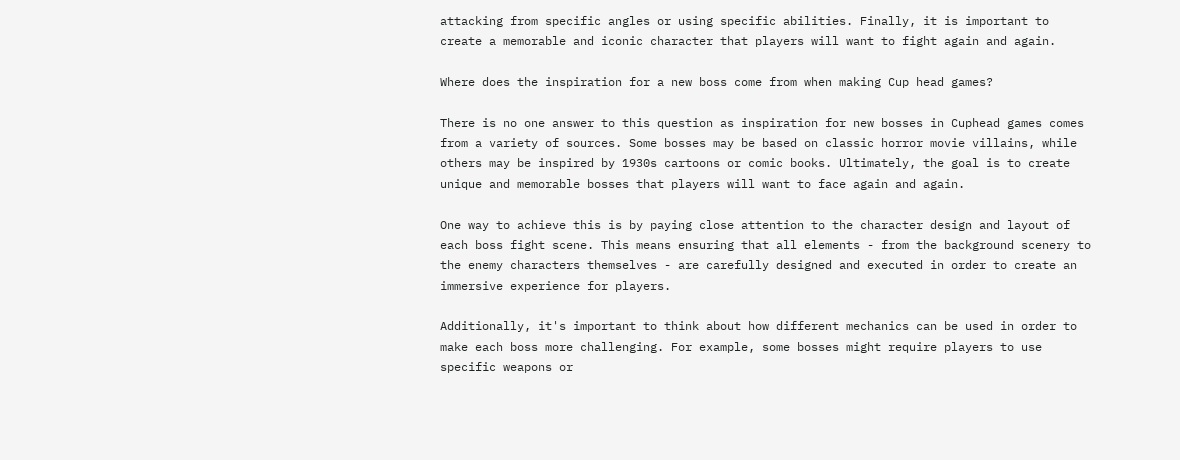attacking from specific angles or using specific abilities. Finally, it is important to create a memorable and iconic character that players will want to fight again and again.

Where does the inspiration for a new boss come from when making Cup head games?

There is no one answer to this question as inspiration for new bosses in Cuphead games comes from a variety of sources. Some bosses may be based on classic horror movie villains, while others may be inspired by 1930s cartoons or comic books. Ultimately, the goal is to create unique and memorable bosses that players will want to face again and again.

One way to achieve this is by paying close attention to the character design and layout of each boss fight scene. This means ensuring that all elements - from the background scenery to the enemy characters themselves - are carefully designed and executed in order to create an immersive experience for players.

Additionally, it's important to think about how different mechanics can be used in order to make each boss more challenging. For example, some bosses might require players to use specific weapons or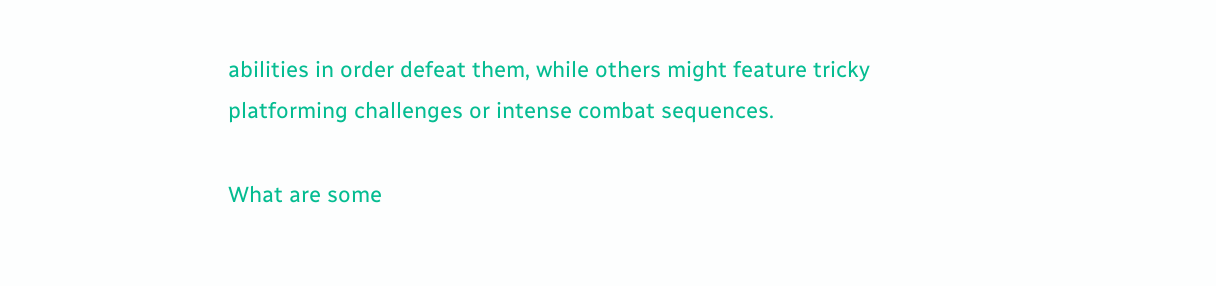abilities in order defeat them, while others might feature tricky platforming challenges or intense combat sequences.

What are some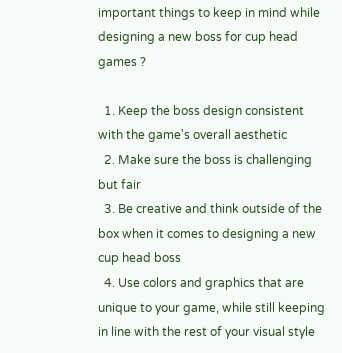important things to keep in mind while designing a new boss for cup head games ?

  1. Keep the boss design consistent with the game's overall aesthetic
  2. Make sure the boss is challenging but fair
  3. Be creative and think outside of the box when it comes to designing a new cup head boss
  4. Use colors and graphics that are unique to your game, while still keeping in line with the rest of your visual style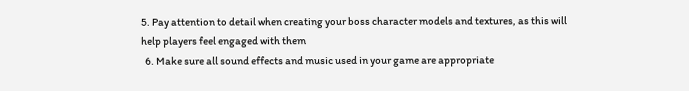5. Pay attention to detail when creating your boss character models and textures, as this will help players feel engaged with them
  6. Make sure all sound effects and music used in your game are appropriate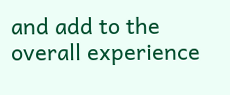and add to the overall experience